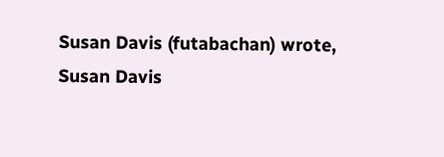Susan Davis (futabachan) wrote,
Susan Davis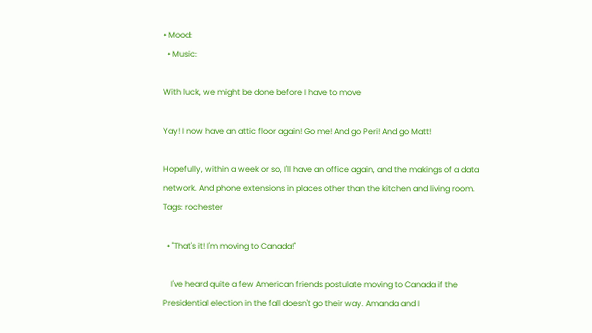• Mood:
  • Music:

With luck, we might be done before I have to move

Yay! I now have an attic floor again! Go me! And go Peri! And go Matt!

Hopefully, within a week or so, I'll have an office again, and the makings of a data network. And phone extensions in places other than the kitchen and living room.
Tags: rochester

  • "That's it! I'm moving to Canada!"

    I've heard quite a few American friends postulate moving to Canada if the Presidential election in the fall doesn't go their way. Amanda and I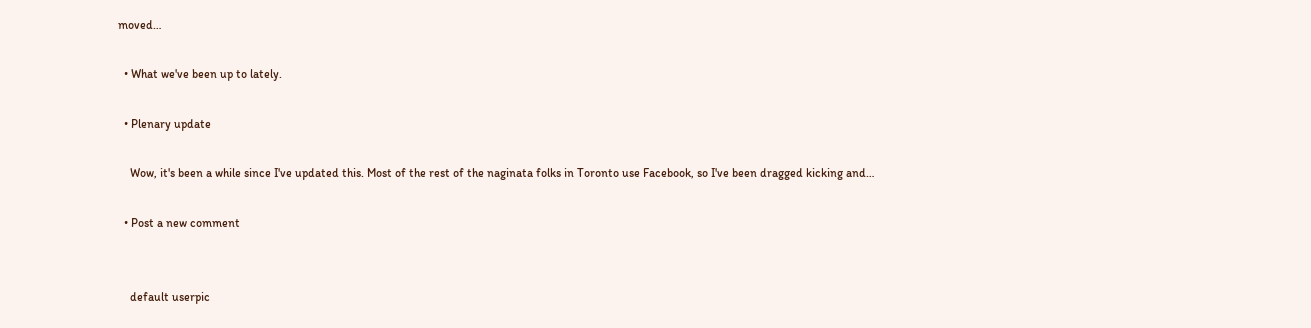moved…

  • What we've been up to lately.

  • Plenary update

    Wow, it's been a while since I've updated this. Most of the rest of the naginata folks in Toronto use Facebook, so I've been dragged kicking and…

  • Post a new comment


    default userpic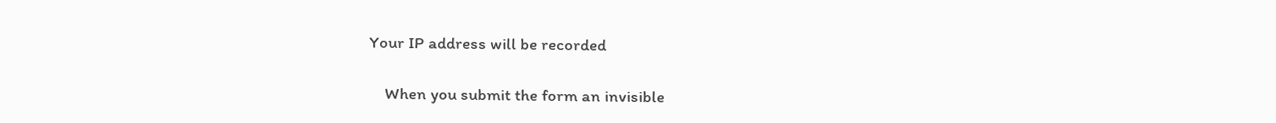Your IP address will be recorded

    When you submit the form an invisible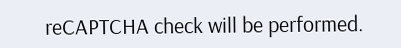reCAPTCHA check will be performed.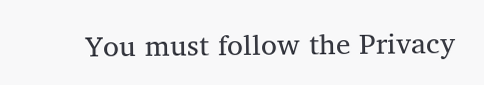You must follow the Privacy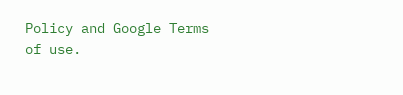Policy and Google Terms of use.